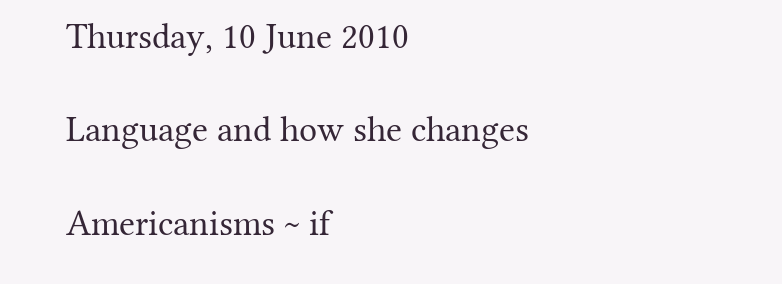Thursday, 10 June 2010

Language and how she changes

Americanisms ~ if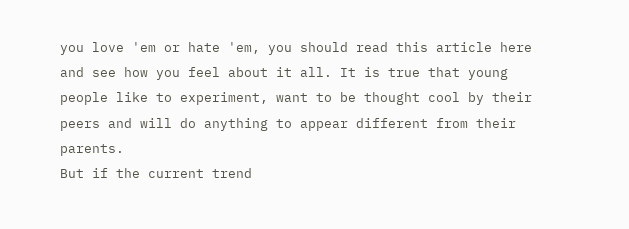you love 'em or hate 'em, you should read this article here and see how you feel about it all. It is true that young people like to experiment, want to be thought cool by their peers and will do anything to appear different from their parents.
But if the current trend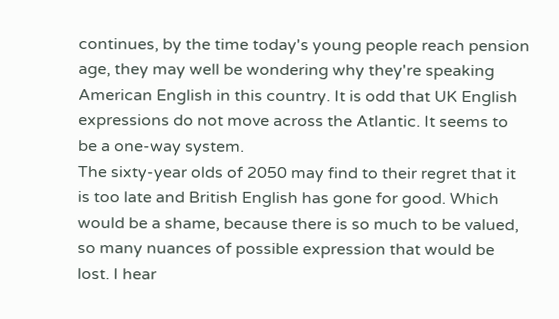continues, by the time today's young people reach pension age, they may well be wondering why they're speaking American English in this country. It is odd that UK English expressions do not move across the Atlantic. It seems to be a one-way system.
The sixty-year olds of 2050 may find to their regret that it is too late and British English has gone for good. Which would be a shame, because there is so much to be valued, so many nuances of possible expression that would be lost. I hear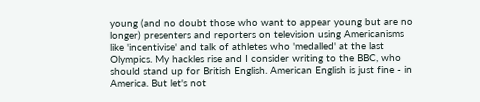young (and no doubt those who want to appear young but are no longer) presenters and reporters on television using Americanisms like 'incentivise' and talk of athletes who 'medalled' at the last Olympics. My hackles rise and I consider writing to the BBC, who should stand up for British English. American English is just fine - in America. But let's not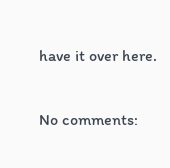have it over here.

No comments: